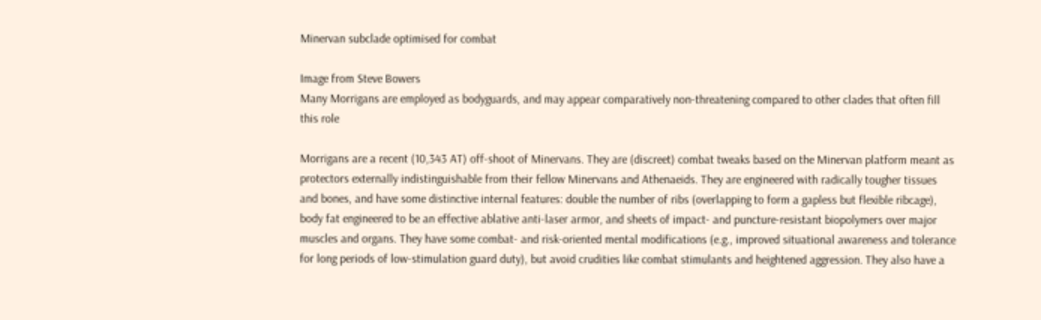Minervan subclade optimised for combat

Image from Steve Bowers
Many Morrigans are employed as bodyguards, and may appear comparatively non-threatening compared to other clades that often fill this role

Morrigans are a recent (10,343 AT) off-shoot of Minervans. They are (discreet) combat tweaks based on the Minervan platform meant as protectors externally indistinguishable from their fellow Minervans and Athenaeids. They are engineered with radically tougher tissues and bones, and have some distinctive internal features: double the number of ribs (overlapping to form a gapless but flexible ribcage), body fat engineered to be an effective ablative anti-laser armor, and sheets of impact- and puncture-resistant biopolymers over major muscles and organs. They have some combat- and risk-oriented mental modifications (e.g., improved situational awareness and tolerance for long periods of low-stimulation guard duty), but avoid crudities like combat stimulants and heightened aggression. They also have a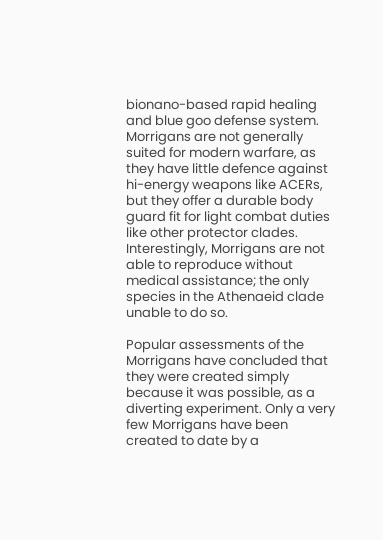bionano-based rapid healing and blue goo defense system. Morrigans are not generally suited for modern warfare, as they have little defence against hi-energy weapons like ACERs, but they offer a durable body guard fit for light combat duties like other protector clades. Interestingly, Morrigans are not able to reproduce without medical assistance; the only species in the Athenaeid clade unable to do so.

Popular assessments of the Morrigans have concluded that they were created simply because it was possible, as a diverting experiment. Only a very few Morrigans have been created to date by a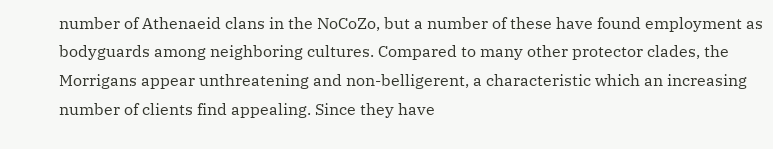number of Athenaeid clans in the NoCoZo, but a number of these have found employment as bodyguards among neighboring cultures. Compared to many other protector clades, the Morrigans appear unthreatening and non-belligerent, a characteristic which an increasing number of clients find appealing. Since they have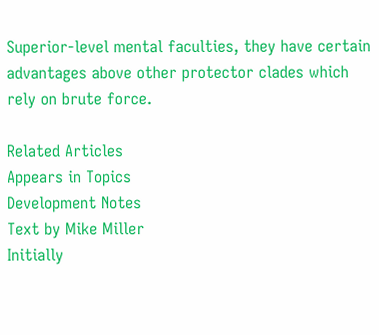Superior-level mental faculties, they have certain advantages above other protector clades which rely on brute force.

Related Articles
Appears in Topics
Development Notes
Text by Mike Miller
Initially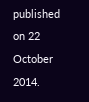published on 22 October 2014.